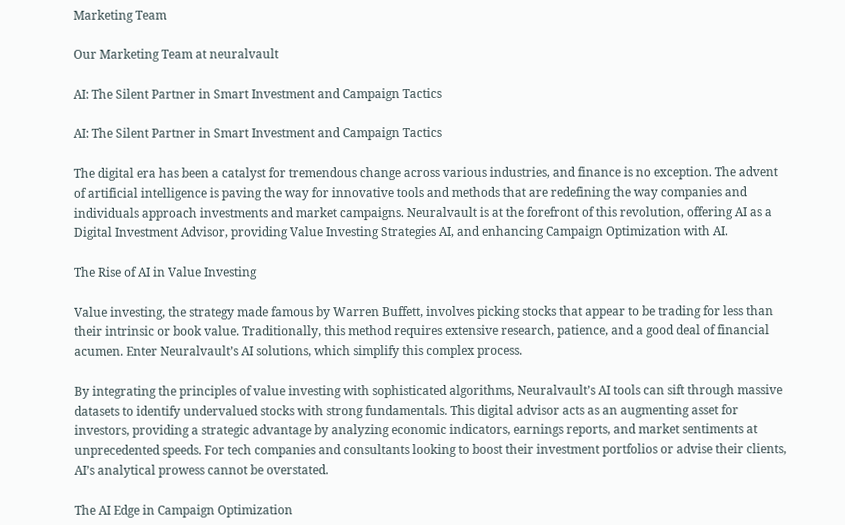Marketing Team

Our Marketing Team at neuralvault

AI: The Silent Partner in Smart Investment and Campaign Tactics

AI: The Silent Partner in Smart Investment and Campaign Tactics

The digital era has been a catalyst for tremendous change across various industries, and finance is no exception. The advent of artificial intelligence is paving the way for innovative tools and methods that are redefining the way companies and individuals approach investments and market campaigns. Neuralvault is at the forefront of this revolution, offering AI as a Digital Investment Advisor, providing Value Investing Strategies AI, and enhancing Campaign Optimization with AI.

The Rise of AI in Value Investing

Value investing, the strategy made famous by Warren Buffett, involves picking stocks that appear to be trading for less than their intrinsic or book value. Traditionally, this method requires extensive research, patience, and a good deal of financial acumen. Enter Neuralvault’s AI solutions, which simplify this complex process.

By integrating the principles of value investing with sophisticated algorithms, Neuralvault’s AI tools can sift through massive datasets to identify undervalued stocks with strong fundamentals. This digital advisor acts as an augmenting asset for investors, providing a strategic advantage by analyzing economic indicators, earnings reports, and market sentiments at unprecedented speeds. For tech companies and consultants looking to boost their investment portfolios or advise their clients, AI’s analytical prowess cannot be overstated.

The AI Edge in Campaign Optimization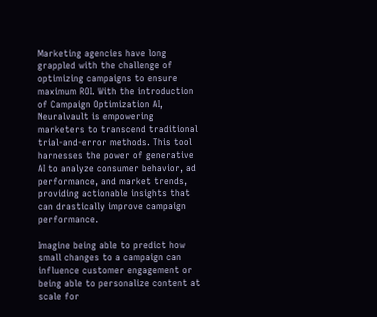Marketing agencies have long grappled with the challenge of optimizing campaigns to ensure maximum ROI. With the introduction of Campaign Optimization AI, Neuralvault is empowering marketers to transcend traditional trial-and-error methods. This tool harnesses the power of generative AI to analyze consumer behavior, ad performance, and market trends, providing actionable insights that can drastically improve campaign performance.

Imagine being able to predict how small changes to a campaign can influence customer engagement or being able to personalize content at scale for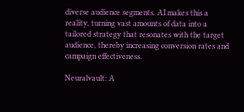diverse audience segments. AI makes this a reality, turning vast amounts of data into a tailored strategy that resonates with the target audience, thereby increasing conversion rates and campaign effectiveness.

Neuralvault: A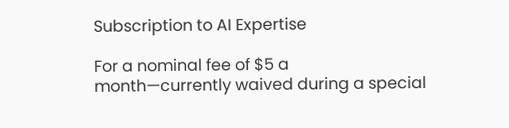Subscription to AI Expertise

For a nominal fee of $5 a month—currently waived during a special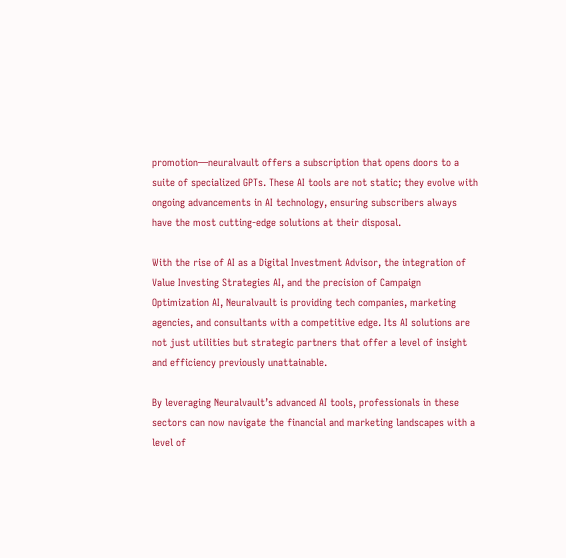promotion—neuralvault offers a subscription that opens doors to a suite of specialized GPTs. These AI tools are not static; they evolve with ongoing advancements in AI technology, ensuring subscribers always have the most cutting-edge solutions at their disposal.

With the rise of AI as a Digital Investment Advisor, the integration of Value Investing Strategies AI, and the precision of Campaign Optimization AI, Neuralvault is providing tech companies, marketing agencies, and consultants with a competitive edge. Its AI solutions are not just utilities but strategic partners that offer a level of insight and efficiency previously unattainable.

By leveraging Neuralvault’s advanced AI tools, professionals in these sectors can now navigate the financial and marketing landscapes with a level of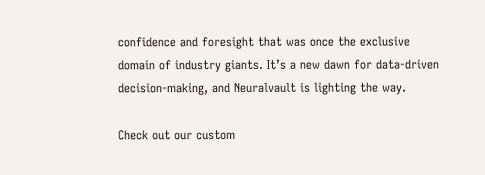confidence and foresight that was once the exclusive domain of industry giants. It’s a new dawn for data-driven decision-making, and Neuralvault is lighting the way.

Check out our custom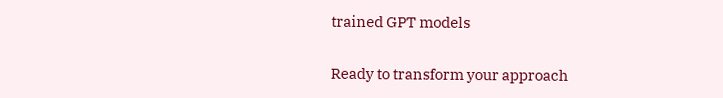trained GPT models

Ready to transform your approach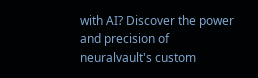with AI? Discover the power and precision of neuralvault's custom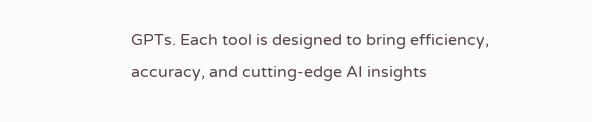GPTs. Each tool is designed to bring efficiency, accuracy, and cutting-edge AI insights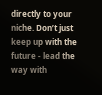directly to your niche. Don’t just keep up with the future - lead the way with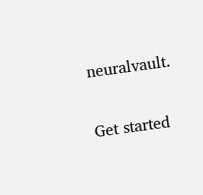neuralvault.

Get started